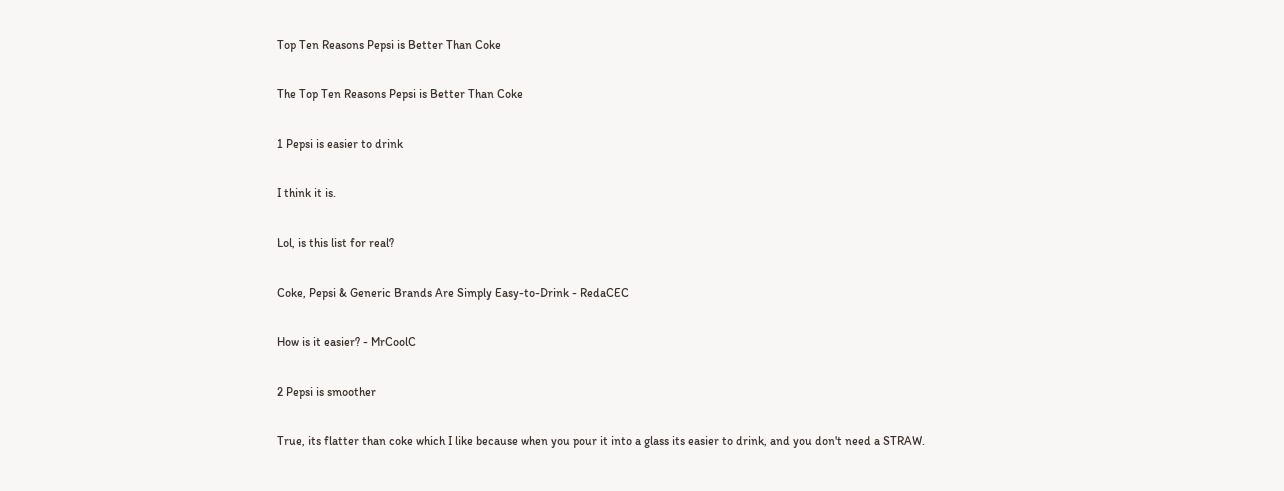Top Ten Reasons Pepsi is Better Than Coke

The Top Ten Reasons Pepsi is Better Than Coke

1 Pepsi is easier to drink

I think it is.

Lol, is this list for real?

Coke, Pepsi & Generic Brands Are Simply Easy-to-Drink - RedaCEC

How is it easier? - MrCoolC

2 Pepsi is smoother

True, its flatter than coke which I like because when you pour it into a glass its easier to drink, and you don't need a STRAW.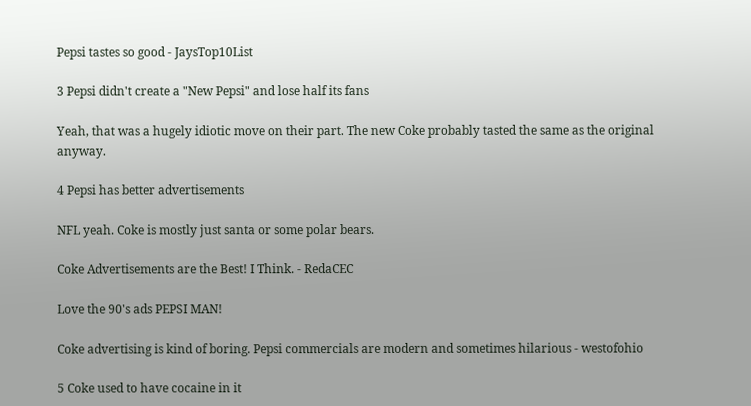Pepsi tastes so good - JaysTop10List

3 Pepsi didn't create a "New Pepsi" and lose half its fans

Yeah, that was a hugely idiotic move on their part. The new Coke probably tasted the same as the original anyway.

4 Pepsi has better advertisements

NFL yeah. Coke is mostly just santa or some polar bears.

Coke Advertisements are the Best! I Think. - RedaCEC

Love the 90's ads PEPSI MAN!

Coke advertising is kind of boring. Pepsi commercials are modern and sometimes hilarious - westofohio

5 Coke used to have cocaine in it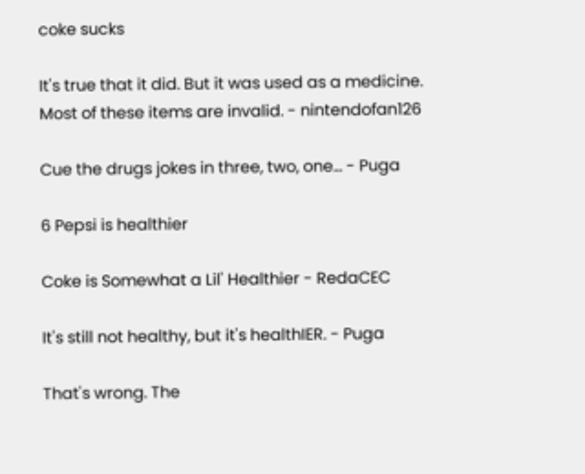coke sucks

It's true that it did. But it was used as a medicine. Most of these items are invalid. - nintendofan126

Cue the drugs jokes in three, two, one... - Puga

6 Pepsi is healthier

Coke is Somewhat a Lil' Healthier - RedaCEC

It's still not healthy, but it's healthIER. - Puga

That's wrong. The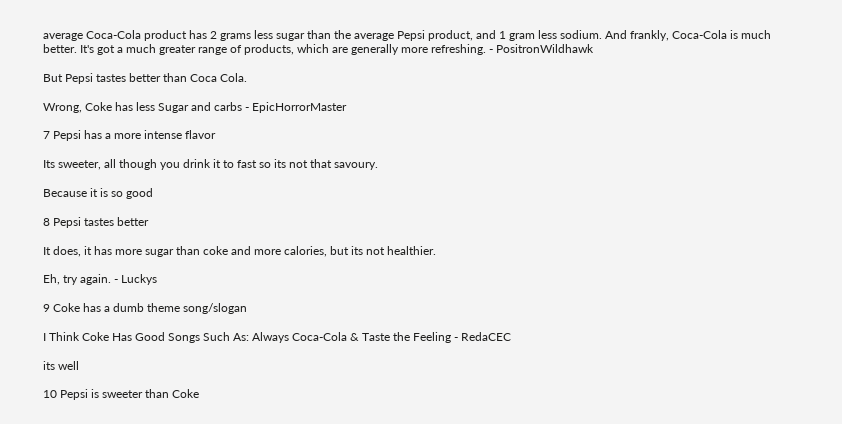average Coca-Cola product has 2 grams less sugar than the average Pepsi product, and 1 gram less sodium. And frankly, Coca-Cola is much better. It's got a much greater range of products, which are generally more refreshing. - PositronWildhawk

But Pepsi tastes better than Coca Cola.

Wrong, Coke has less Sugar and carbs - EpicHorrorMaster

7 Pepsi has a more intense flavor

Its sweeter, all though you drink it to fast so its not that savoury.

Because it is so good

8 Pepsi tastes better

It does, it has more sugar than coke and more calories, but its not healthier.

Eh, try again. - Luckys

9 Coke has a dumb theme song/slogan

I Think Coke Has Good Songs Such As: Always Coca-Cola & Taste the Feeling - RedaCEC

its well

10 Pepsi is sweeter than Coke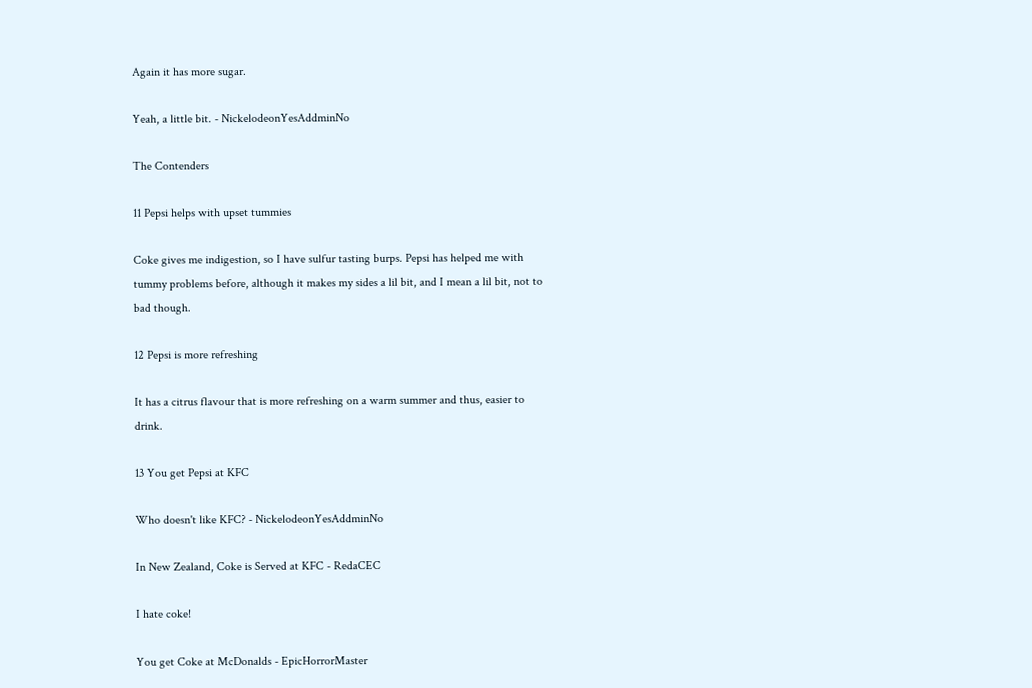Again it has more sugar.

Yeah, a little bit. - NickelodeonYesAddminNo

The Contenders

11 Pepsi helps with upset tummies

Coke gives me indigestion, so I have sulfur tasting burps. Pepsi has helped me with tummy problems before, although it makes my sides a lil bit, and I mean a lil bit, not to bad though.

12 Pepsi is more refreshing

It has a citrus flavour that is more refreshing on a warm summer and thus, easier to drink.

13 You get Pepsi at KFC

Who doesn't like KFC? - NickelodeonYesAddminNo

In New Zealand, Coke is Served at KFC - RedaCEC

I hate coke!

You get Coke at McDonalds - EpicHorrorMaster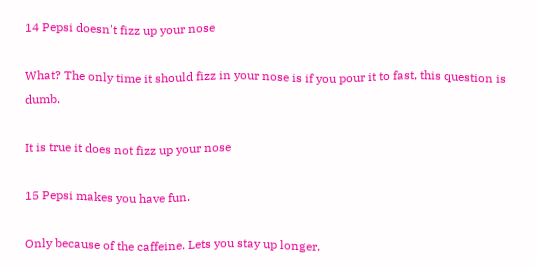14 Pepsi doesn't fizz up your nose

What? The only time it should fizz in your nose is if you pour it to fast, this question is dumb.

It is true it does not fizz up your nose

15 Pepsi makes you have fun.

Only because of the caffeine. Lets you stay up longer.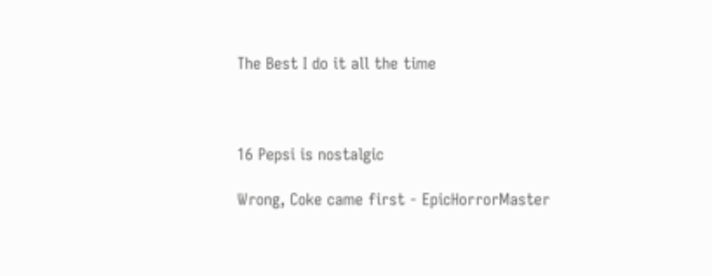The Best I do it all the time



16 Pepsi is nostalgic

Wrong, Coke came first - EpicHorrorMaster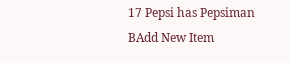17 Pepsi has Pepsiman
BAdd New Item